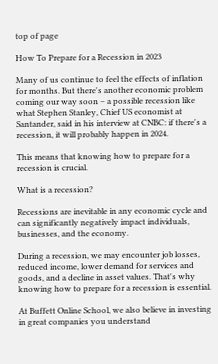top of page

How To Prepare for a Recession in 2023

Many of us continue to feel the effects of inflation for months. But there's another economic problem coming our way soon – a possible recession like what Stephen Stanley, Chief US economist at Santander, said in his interview at CNBC: if there's a recession, it will probably happen in 2024.

This means that knowing how to prepare for a recession is crucial.

What is a recession?

Recessions are inevitable in any economic cycle and can significantly negatively impact individuals, businesses, and the economy.

During a recession, we may encounter job losses, reduced income, lower demand for services and goods, and a decline in asset values. That's why knowing how to prepare for a recession is essential.

At Buffett Online School, we also believe in investing in great companies you understand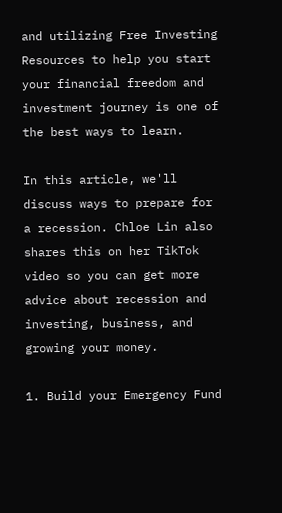and utilizing Free Investing Resources to help you start your financial freedom and investment journey is one of the best ways to learn.

In this article, we'll discuss ways to prepare for a recession. Chloe Lin also shares this on her TikTok video so you can get more advice about recession and investing, business, and growing your money.

1. Build your Emergency Fund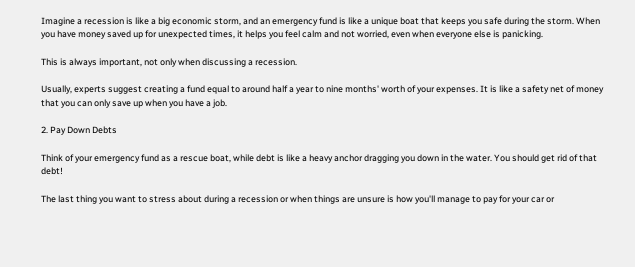Imagine a recession is like a big economic storm, and an emergency fund is like a unique boat that keeps you safe during the storm. When you have money saved up for unexpected times, it helps you feel calm and not worried, even when everyone else is panicking.

This is always important, not only when discussing a recession.

Usually, experts suggest creating a fund equal to around half a year to nine months' worth of your expenses. It is like a safety net of money that you can only save up when you have a job.

2. Pay Down Debts

Think of your emergency fund as a rescue boat, while debt is like a heavy anchor dragging you down in the water. You should get rid of that debt!

The last thing you want to stress about during a recession or when things are unsure is how you'll manage to pay for your car or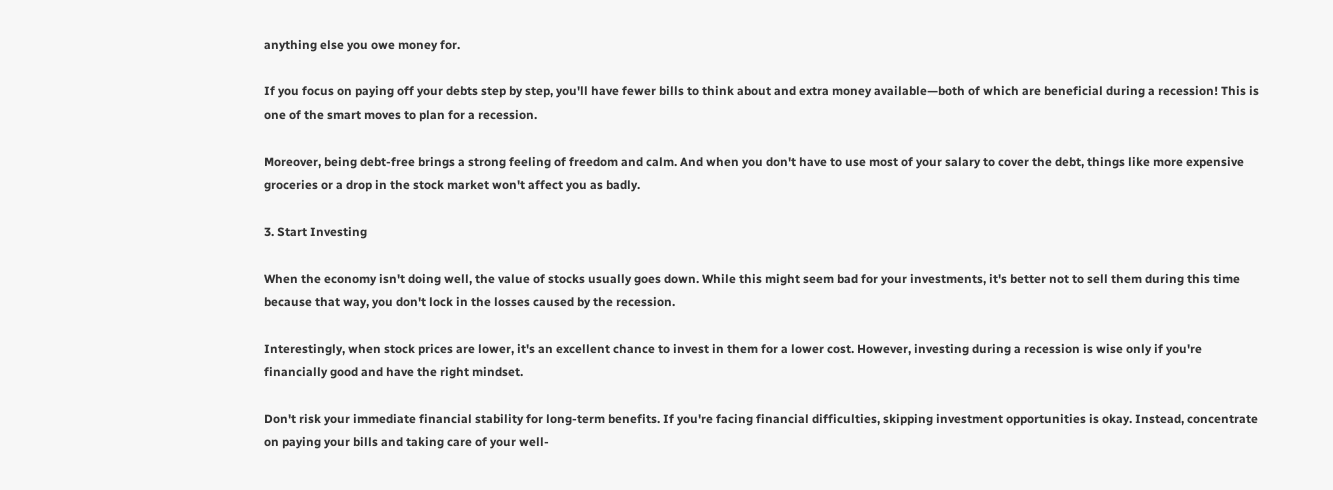anything else you owe money for.

If you focus on paying off your debts step by step, you'll have fewer bills to think about and extra money available—both of which are beneficial during a recession! This is one of the smart moves to plan for a recession.

Moreover, being debt-free brings a strong feeling of freedom and calm. And when you don't have to use most of your salary to cover the debt, things like more expensive groceries or a drop in the stock market won't affect you as badly.

3. Start Investing

When the economy isn't doing well, the value of stocks usually goes down. While this might seem bad for your investments, it's better not to sell them during this time because that way, you don't lock in the losses caused by the recession.

Interestingly, when stock prices are lower, it's an excellent chance to invest in them for a lower cost. However, investing during a recession is wise only if you're financially good and have the right mindset.

Don't risk your immediate financial stability for long-term benefits. If you're facing financial difficulties, skipping investment opportunities is okay. Instead, concentrate on paying your bills and taking care of your well-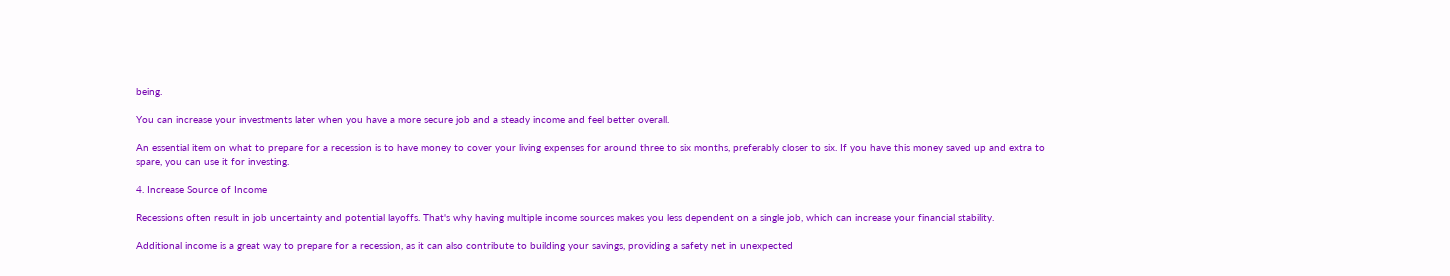being.

You can increase your investments later when you have a more secure job and a steady income and feel better overall.

An essential item on what to prepare for a recession is to have money to cover your living expenses for around three to six months, preferably closer to six. If you have this money saved up and extra to spare, you can use it for investing.

4. Increase Source of Income

Recessions often result in job uncertainty and potential layoffs. That's why having multiple income sources makes you less dependent on a single job, which can increase your financial stability.

Additional income is a great way to prepare for a recession, as it can also contribute to building your savings, providing a safety net in unexpected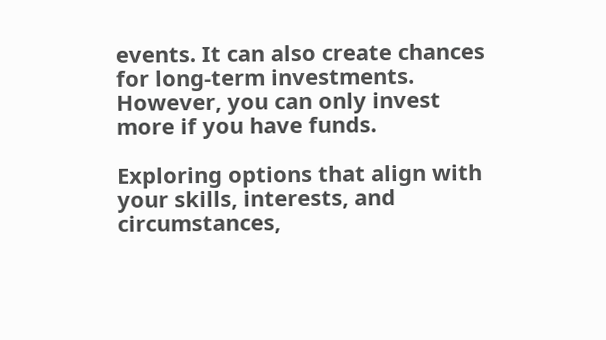events. It can also create chances for long-term investments. However, you can only invest more if you have funds.

Exploring options that align with your skills, interests, and circumstances,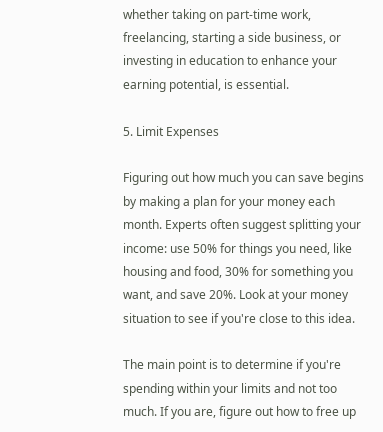whether taking on part-time work, freelancing, starting a side business, or investing in education to enhance your earning potential, is essential.

5. Limit Expenses

Figuring out how much you can save begins by making a plan for your money each month. Experts often suggest splitting your income: use 50% for things you need, like housing and food, 30% for something you want, and save 20%. Look at your money situation to see if you're close to this idea.

The main point is to determine if you're spending within your limits and not too much. If you are, figure out how to free up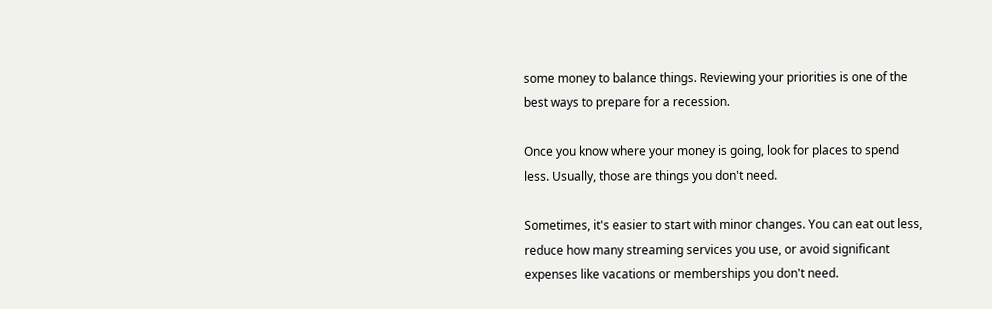some money to balance things. Reviewing your priorities is one of the best ways to prepare for a recession.

Once you know where your money is going, look for places to spend less. Usually, those are things you don't need.

Sometimes, it's easier to start with minor changes. You can eat out less, reduce how many streaming services you use, or avoid significant expenses like vacations or memberships you don't need.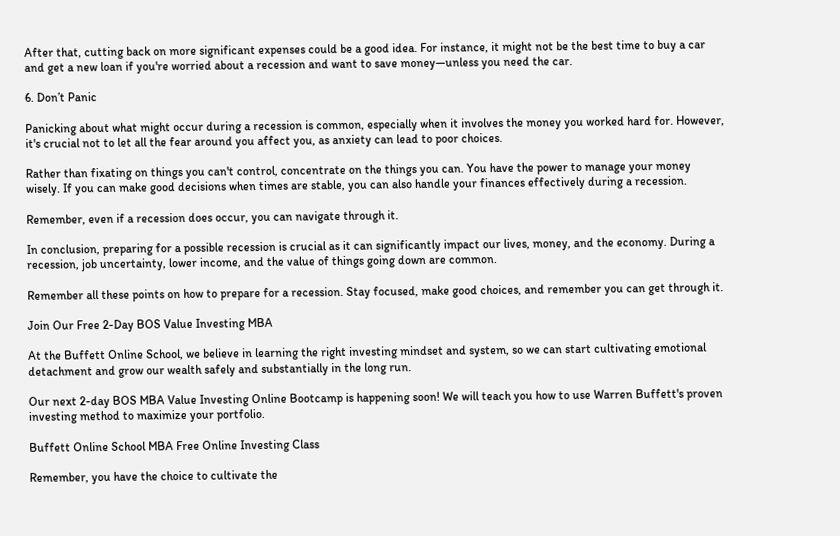After that, cutting back on more significant expenses could be a good idea. For instance, it might not be the best time to buy a car and get a new loan if you're worried about a recession and want to save money—unless you need the car.

6. Don’t Panic

Panicking about what might occur during a recession is common, especially when it involves the money you worked hard for. However, it's crucial not to let all the fear around you affect you, as anxiety can lead to poor choices.

Rather than fixating on things you can't control, concentrate on the things you can. You have the power to manage your money wisely. If you can make good decisions when times are stable, you can also handle your finances effectively during a recession.

Remember, even if a recession does occur, you can navigate through it.

In conclusion, preparing for a possible recession is crucial as it can significantly impact our lives, money, and the economy. During a recession, job uncertainty, lower income, and the value of things going down are common.

Remember all these points on how to prepare for a recession. Stay focused, make good choices, and remember you can get through it.

Join Our Free 2-Day BOS Value Investing MBA

At the Buffett Online School, we believe in learning the right investing mindset and system, so we can start cultivating emotional detachment and grow our wealth safely and substantially in the long run.

Our next 2-day BOS MBA Value Investing Online Bootcamp is happening soon! We will teach you how to use Warren Buffett's proven investing method to maximize your portfolio.

Buffett Online School MBA Free Online Investing Class

Remember, you have the choice to cultivate the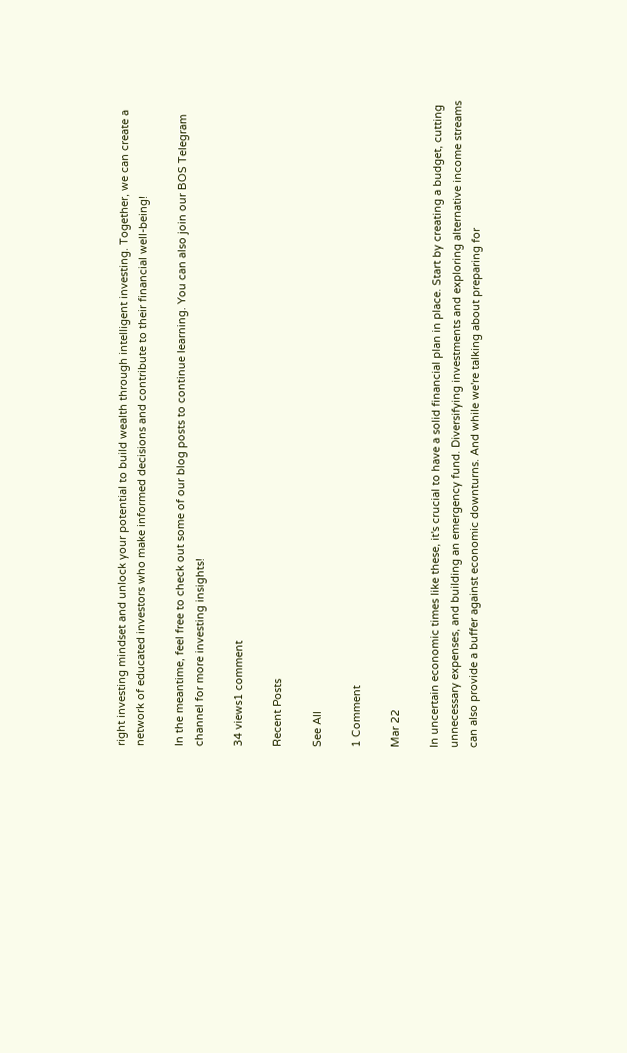right investing mindset and unlock your potential to build wealth through intelligent investing. Together, we can create a network of educated investors who make informed decisions and contribute to their financial well-being!

In the meantime, feel free to check out some of our blog posts to continue learning. You can also join our BOS Telegram channel for more investing insights!

34 views1 comment

Recent Posts

See All

1 Comment

Mar 22

In uncertain economic times like these, it's crucial to have a solid financial plan in place. Start by creating a budget, cutting unnecessary expenses, and building an emergency fund. Diversifying investments and exploring alternative income streams can also provide a buffer against economic downturns. And while we're talking about preparing for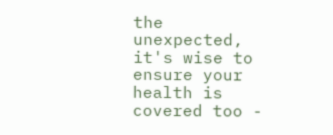the unexpected, it's wise to ensure your health is covered too -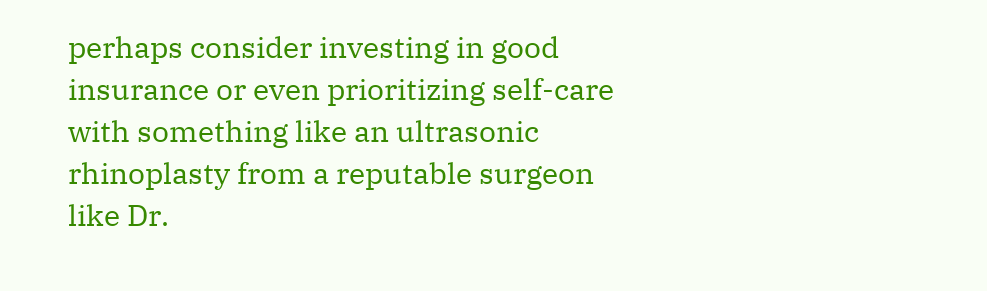perhaps consider investing in good insurance or even prioritizing self-care with something like an ultrasonic rhinoplasty from a reputable surgeon like Dr.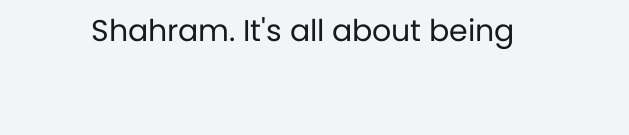Shahram. It's all about being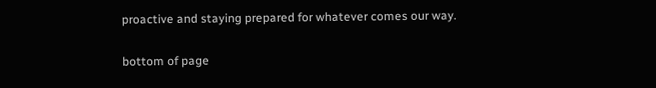proactive and staying prepared for whatever comes our way.

bottom of page